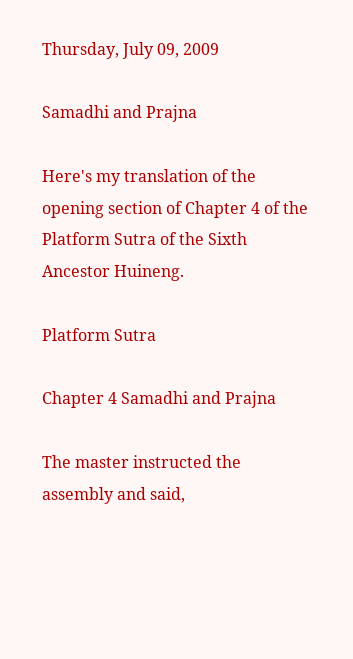Thursday, July 09, 2009

Samadhi and Prajna

Here's my translation of the opening section of Chapter 4 of the Platform Sutra of the Sixth Ancestor Huineng.

Platform Sutra

Chapter 4 Samadhi and Prajna

The master instructed the assembly and said,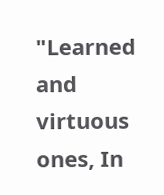"Learned and virtuous ones, In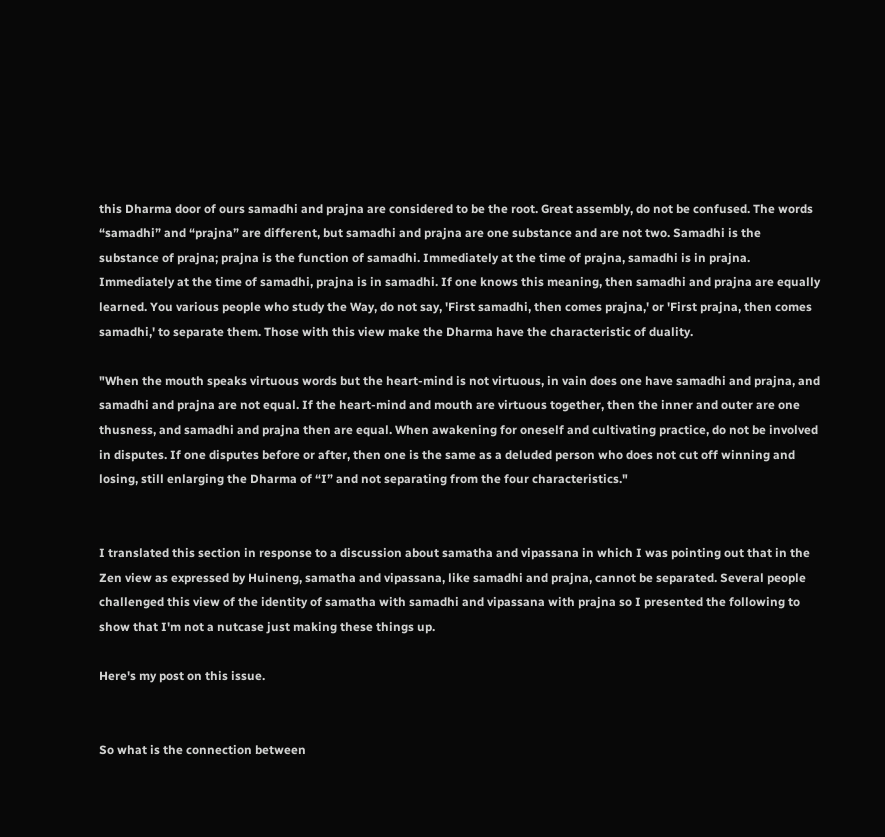this Dharma door of ours samadhi and prajna are considered to be the root. Great assembly, do not be confused. The words “samadhi” and “prajna” are different, but samadhi and prajna are one substance and are not two. Samadhi is the substance of prajna; prajna is the function of samadhi. Immediately at the time of prajna, samadhi is in prajna. Immediately at the time of samadhi, prajna is in samadhi. If one knows this meaning, then samadhi and prajna are equally learned. You various people who study the Way, do not say, 'First samadhi, then comes prajna,' or 'First prajna, then comes samadhi,' to separate them. Those with this view make the Dharma have the characteristic of duality.

"When the mouth speaks virtuous words but the heart-mind is not virtuous, in vain does one have samadhi and prajna, and samadhi and prajna are not equal. If the heart-mind and mouth are virtuous together, then the inner and outer are one thusness, and samadhi and prajna then are equal. When awakening for oneself and cultivating practice, do not be involved in disputes. If one disputes before or after, then one is the same as a deluded person who does not cut off winning and losing, still enlarging the Dharma of “I” and not separating from the four characteristics."


I translated this section in response to a discussion about samatha and vipassana in which I was pointing out that in the Zen view as expressed by Huineng, samatha and vipassana, like samadhi and prajna, cannot be separated. Several people challenged this view of the identity of samatha with samadhi and vipassana with prajna so I presented the following to show that I'm not a nutcase just making these things up.

Here's my post on this issue.


So what is the connection between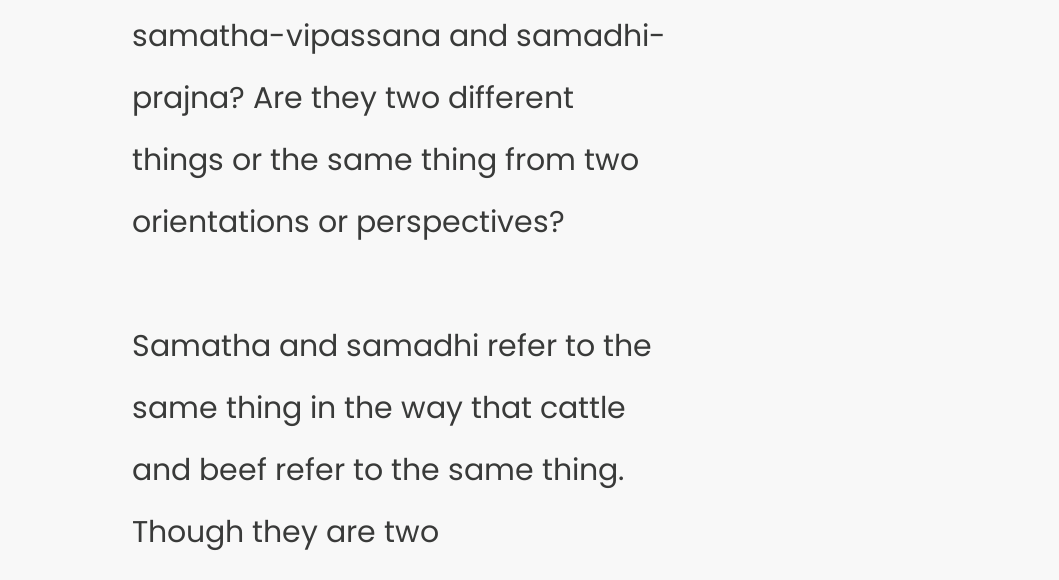samatha-vipassana and samadhi-prajna? Are they two different things or the same thing from two orientations or perspectives?

Samatha and samadhi refer to the same thing in the way that cattle and beef refer to the same thing. Though they are two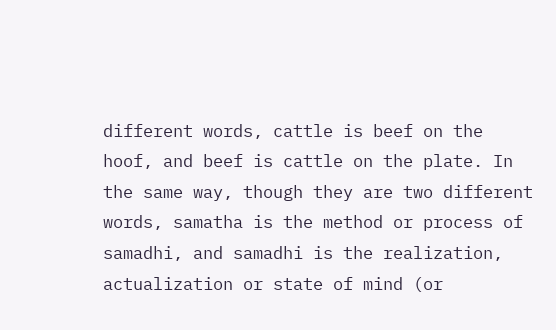different words, cattle is beef on the hoof, and beef is cattle on the plate. In the same way, though they are two different words, samatha is the method or process of samadhi, and samadhi is the realization, actualization or state of mind (or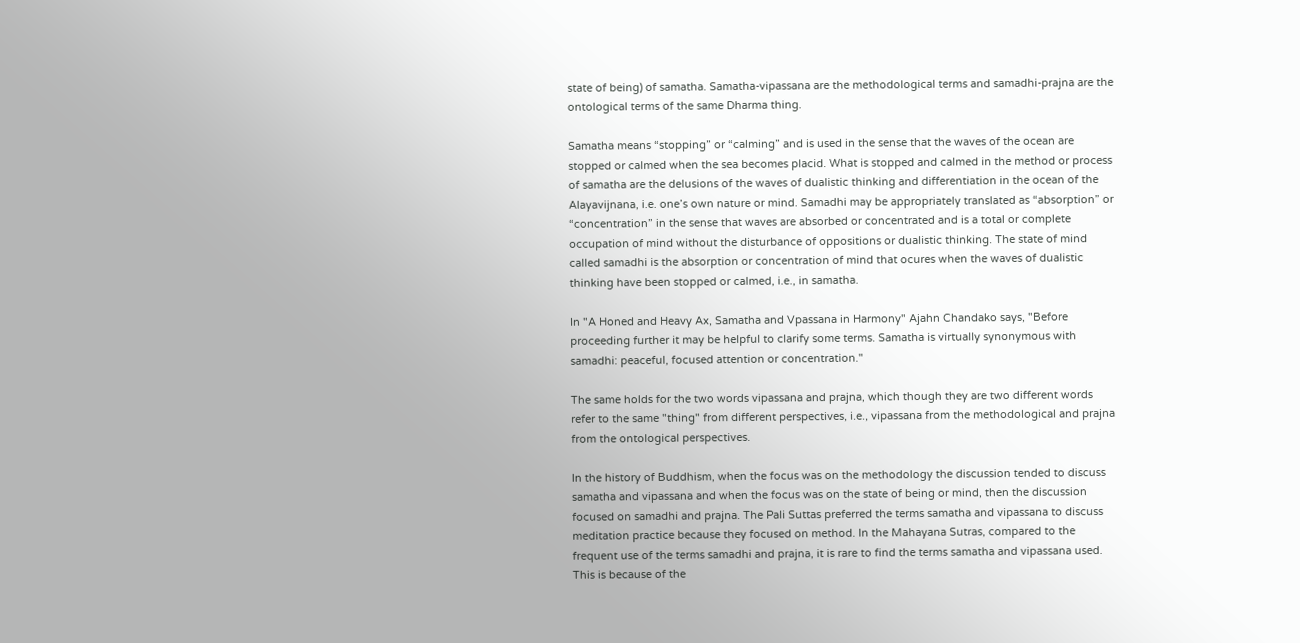state of being) of samatha. Samatha-vipassana are the methodological terms and samadhi-prajna are the ontological terms of the same Dharma thing.

Samatha means “stopping” or “calming” and is used in the sense that the waves of the ocean are stopped or calmed when the sea becomes placid. What is stopped and calmed in the method or process of samatha are the delusions of the waves of dualistic thinking and differentiation in the ocean of the Alayavijnana, i.e. one’s own nature or mind. Samadhi may be appropriately translated as “absorption” or “concentration” in the sense that waves are absorbed or concentrated and is a total or complete occupation of mind without the disturbance of oppositions or dualistic thinking. The state of mind called samadhi is the absorption or concentration of mind that ocures when the waves of dualistic thinking have been stopped or calmed, i.e., in samatha.

In "A Honed and Heavy Ax, Samatha and Vpassana in Harmony" Ajahn Chandako says, "Before proceeding further it may be helpful to clarify some terms. Samatha is virtually synonymous with samadhi: peaceful, focused attention or concentration."

The same holds for the two words vipassana and prajna, which though they are two different words refer to the same "thing" from different perspectives, i.e., vipassana from the methodological and prajna from the ontological perspectives.

In the history of Buddhism, when the focus was on the methodology the discussion tended to discuss samatha and vipassana and when the focus was on the state of being or mind, then the discussion focused on samadhi and prajna. The Pali Suttas preferred the terms samatha and vipassana to discuss meditation practice because they focused on method. In the Mahayana Sutras, compared to the frequent use of the terms samadhi and prajna, it is rare to find the terms samatha and vipassana used. This is because of the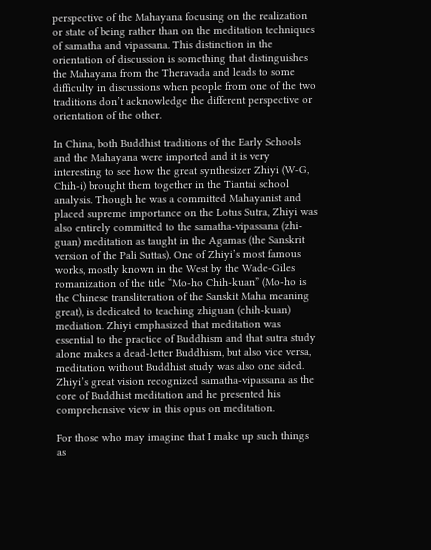perspective of the Mahayana focusing on the realization or state of being rather than on the meditation techniques of samatha and vipassana. This distinction in the orientation of discussion is something that distinguishes the Mahayana from the Theravada and leads to some difficulty in discussions when people from one of the two traditions don’t acknowledge the different perspective or orientation of the other.

In China, both Buddhist traditions of the Early Schools and the Mahayana were imported and it is very interesting to see how the great synthesizer Zhiyi (W-G, Chih-i) brought them together in the Tiantai school analysis. Though he was a committed Mahayanist and placed supreme importance on the Lotus Sutra, Zhiyi was also entirely committed to the samatha-vipassana (zhi-guan) meditation as taught in the Agamas (the Sanskrit version of the Pali Suttas). One of Zhiyi’s most famous works, mostly known in the West by the Wade-Giles romanization of the title “Mo-ho Chih-kuan” (Mo-ho is the Chinese transliteration of the Sanskit Maha meaning great), is dedicated to teaching zhiguan (chih-kuan) mediation. Zhiyi emphasized that meditation was essential to the practice of Buddhism and that sutra study alone makes a dead-letter Buddhism, but also vice versa, meditation without Buddhist study was also one sided. Zhiyi’s great vision recognized samatha-vipassana as the core of Buddhist meditation and he presented his comprehensive view in this opus on meditation.

For those who may imagine that I make up such things as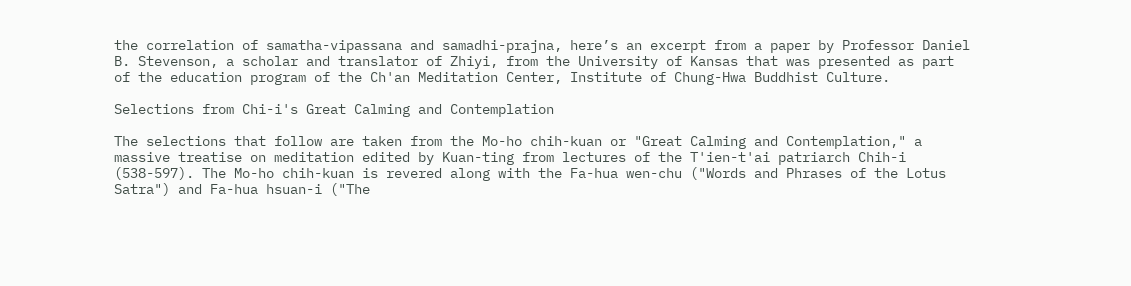the correlation of samatha-vipassana and samadhi-prajna, here’s an excerpt from a paper by Professor Daniel B. Stevenson, a scholar and translator of Zhiyi, from the University of Kansas that was presented as part of the education program of the Ch'an Meditation Center, Institute of Chung-Hwa Buddhist Culture.

Selections from Chi-i's Great Calming and Contemplation

The selections that follow are taken from the Mo-ho chih-kuan or "Great Calming and Contemplation," a massive treatise on meditation edited by Kuan-ting from lectures of the T'ien-t'ai patriarch Chih-i (538-597). The Mo-ho chih-kuan is revered along with the Fa-hua wen-chu ("Words and Phrases of the Lotus Satra") and Fa-hua hsuan-i ("The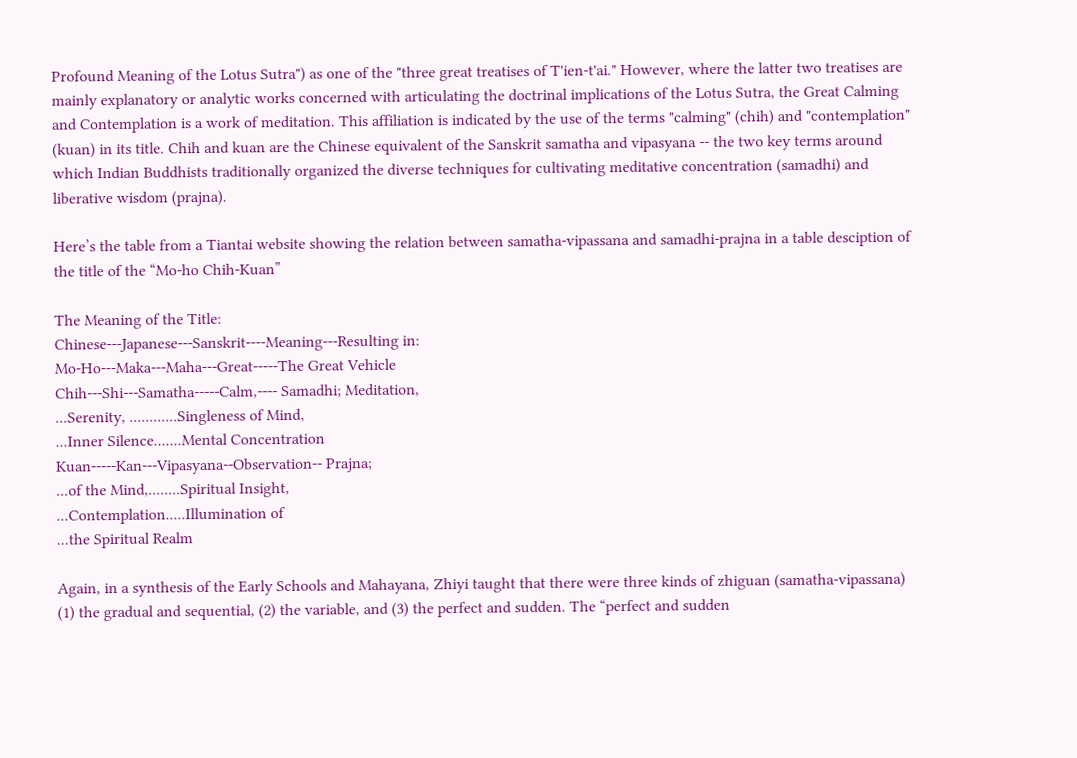Profound Meaning of the Lotus Sutra") as one of the "three great treatises of T'ien-t'ai." However, where the latter two treatises are mainly explanatory or analytic works concerned with articulating the doctrinal implications of the Lotus Sutra, the Great Calming and Contemplation is a work of meditation. This affiliation is indicated by the use of the terms "calming" (chih) and "contemplation" (kuan) in its title. Chih and kuan are the Chinese equivalent of the Sanskrit samatha and vipasyana -- the two key terms around which Indian Buddhists traditionally organized the diverse techniques for cultivating meditative concentration (samadhi) and liberative wisdom (prajna).

Here’s the table from a Tiantai website showing the relation between samatha-vipassana and samadhi-prajna in a table desciption of the title of the “Mo-ho Chih-Kuan”

The Meaning of the Title:
Chinese---Japanese---Sanskrit----Meaning---Resulting in:
Mo-Ho---Maka---Maha---Great-----The Great Vehicle
Chih---Shi---Samatha-----Calm,---- Samadhi; Meditation,
...Serenity, ............Singleness of Mind,
...Inner Silence.......Mental Concentration
Kuan-----Kan---Vipasyana--Observation-- Prajna;
...of the Mind,........Spiritual Insight,
...Contemplation.....Illumination of
...the Spiritual Realm

Again, in a synthesis of the Early Schools and Mahayana, Zhiyi taught that there were three kinds of zhiguan (samatha-vipassana) (1) the gradual and sequential, (2) the variable, and (3) the perfect and sudden. The “perfect and sudden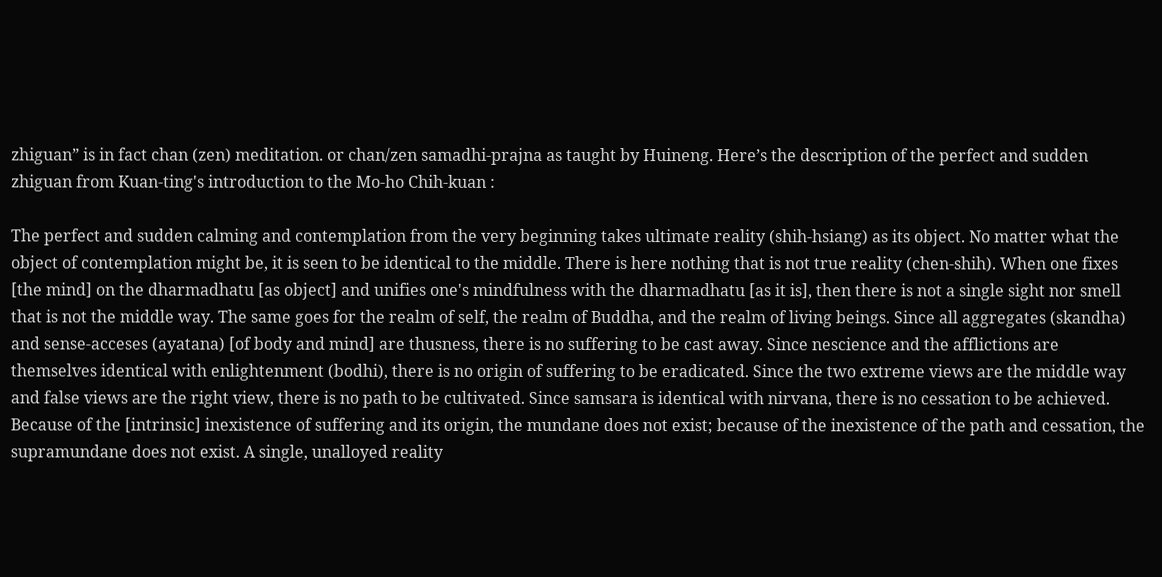zhiguan” is in fact chan (zen) meditation. or chan/zen samadhi-prajna as taught by Huineng. Here’s the description of the perfect and sudden zhiguan from Kuan-ting's introduction to the Mo-ho Chih-kuan :

The perfect and sudden calming and contemplation from the very beginning takes ultimate reality (shih-hsiang) as its object. No matter what the object of contemplation might be, it is seen to be identical to the middle. There is here nothing that is not true reality (chen-shih). When one fixes [the mind] on the dharmadhatu [as object] and unifies one's mindfulness with the dharmadhatu [as it is], then there is not a single sight nor smell that is not the middle way. The same goes for the realm of self, the realm of Buddha, and the realm of living beings. Since all aggregates (skandha) and sense-acceses (ayatana) [of body and mind] are thusness, there is no suffering to be cast away. Since nescience and the afflictions are themselves identical with enlightenment (bodhi), there is no origin of suffering to be eradicated. Since the two extreme views are the middle way and false views are the right view, there is no path to be cultivated. Since samsara is identical with nirvana, there is no cessation to be achieved. Because of the [intrinsic] inexistence of suffering and its origin, the mundane does not exist; because of the inexistence of the path and cessation, the supramundane does not exist. A single, unalloyed reality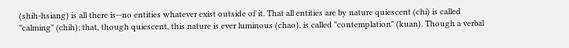(shih-hsiang) is all there is--no entities whatever exist outside of it. That all entities are by nature quiescent (chi) is called "calming" (chih); that, though quiescent, this nature is ever luminous (chao), is called "contemplation" (kuan). Though a verbal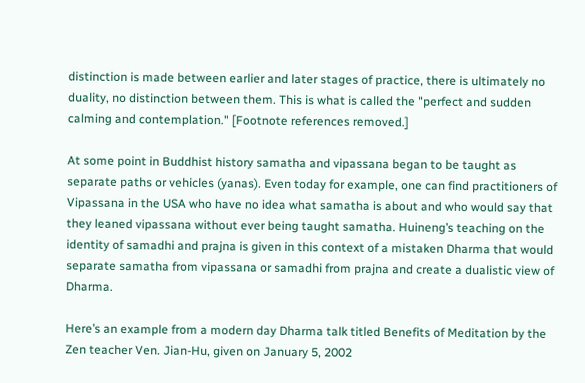distinction is made between earlier and later stages of practice, there is ultimately no duality, no distinction between them. This is what is called the "perfect and sudden calming and contemplation." [Footnote references removed.]

At some point in Buddhist history samatha and vipassana began to be taught as separate paths or vehicles (yanas). Even today for example, one can find practitioners of Vipassana in the USA who have no idea what samatha is about and who would say that they leaned vipassana without ever being taught samatha. Huineng’s teaching on the identity of samadhi and prajna is given in this context of a mistaken Dharma that would separate samatha from vipassana or samadhi from prajna and create a dualistic view of Dharma.

Here’s an example from a modern day Dharma talk titled Benefits of Meditation by the Zen teacher Ven. Jian-Hu, given on January 5, 2002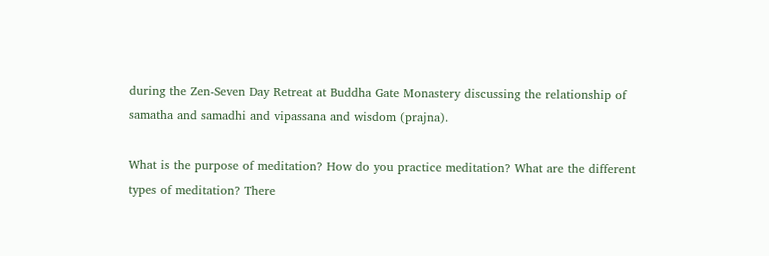during the Zen-Seven Day Retreat at Buddha Gate Monastery discussing the relationship of samatha and samadhi and vipassana and wisdom (prajna).

What is the purpose of meditation? How do you practice meditation? What are the different types of meditation? There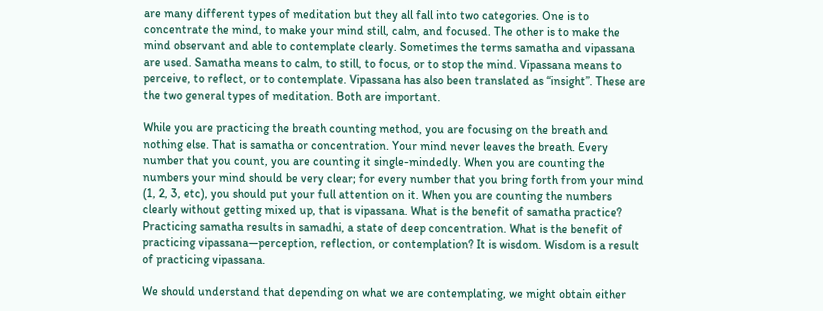are many different types of meditation but they all fall into two categories. One is to concentrate the mind, to make your mind still, calm, and focused. The other is to make the mind observant and able to contemplate clearly. Sometimes the terms samatha and vipassana are used. Samatha means to calm, to still, to focus, or to stop the mind. Vipassana means to perceive, to reflect, or to contemplate. Vipassana has also been translated as “insight”. These are the two general types of meditation. Both are important.

While you are practicing the breath counting method, you are focusing on the breath and nothing else. That is samatha or concentration. Your mind never leaves the breath. Every number that you count, you are counting it single-mindedly. When you are counting the numbers your mind should be very clear; for every number that you bring forth from your mind (1, 2, 3, etc), you should put your full attention on it. When you are counting the numbers clearly without getting mixed up, that is vipassana. What is the benefit of samatha practice? Practicing samatha results in samadhi, a state of deep concentration. What is the benefit of practicing vipassana—perception, reflection, or contemplation? It is wisdom. Wisdom is a result of practicing vipassana.

We should understand that depending on what we are contemplating, we might obtain either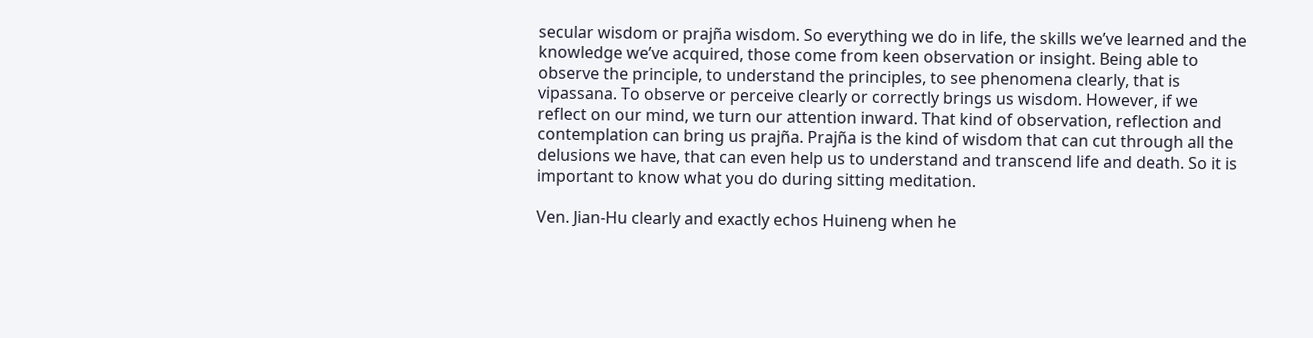secular wisdom or prajña wisdom. So everything we do in life, the skills we’ve learned and the knowledge we’ve acquired, those come from keen observation or insight. Being able to observe the principle, to understand the principles, to see phenomena clearly, that is vipassana. To observe or perceive clearly or correctly brings us wisdom. However, if we reflect on our mind, we turn our attention inward. That kind of observation, reflection and contemplation can bring us prajña. Prajña is the kind of wisdom that can cut through all the delusions we have, that can even help us to understand and transcend life and death. So it is important to know what you do during sitting meditation.

Ven. Jian-Hu clearly and exactly echos Huineng when he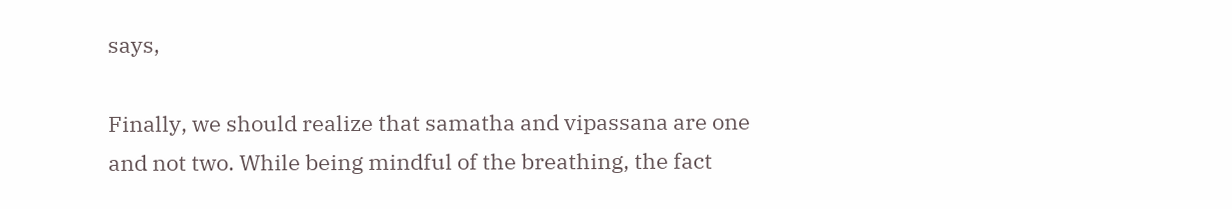says,

Finally, we should realize that samatha and vipassana are one and not two. While being mindful of the breathing, the fact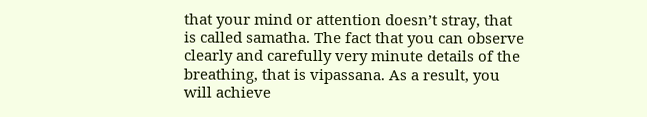that your mind or attention doesn’t stray, that is called samatha. The fact that you can observe clearly and carefully very minute details of the breathing, that is vipassana. As a result, you will achieve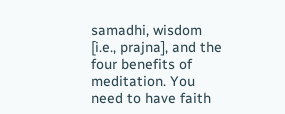samadhi, wisdom [i.e., prajna], and the four benefits of meditation. You need to have faith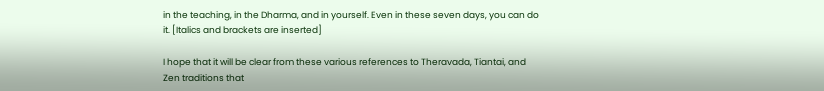in the teaching, in the Dharma, and in yourself. Even in these seven days, you can do it. [Italics and brackets are inserted]

I hope that it will be clear from these various references to Theravada, Tiantai, and Zen traditions that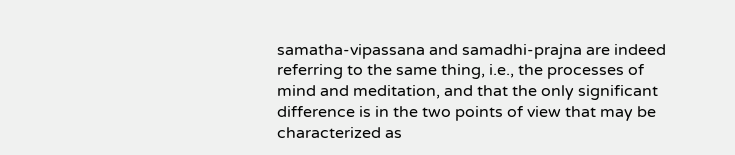samatha-vipassana and samadhi-prajna are indeed referring to the same thing, i.e., the processes of mind and meditation, and that the only significant difference is in the two points of view that may be characterized as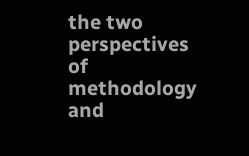the two perspectives of methodology and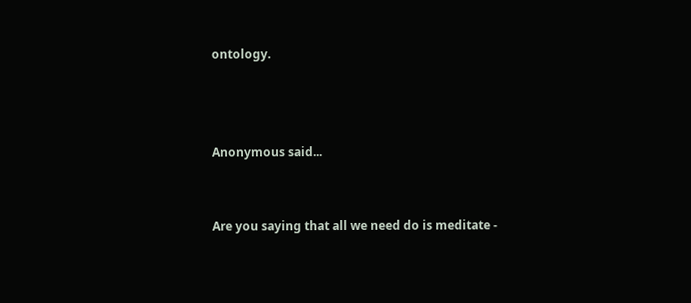ontology.



Anonymous said...


Are you saying that all we need do is meditate -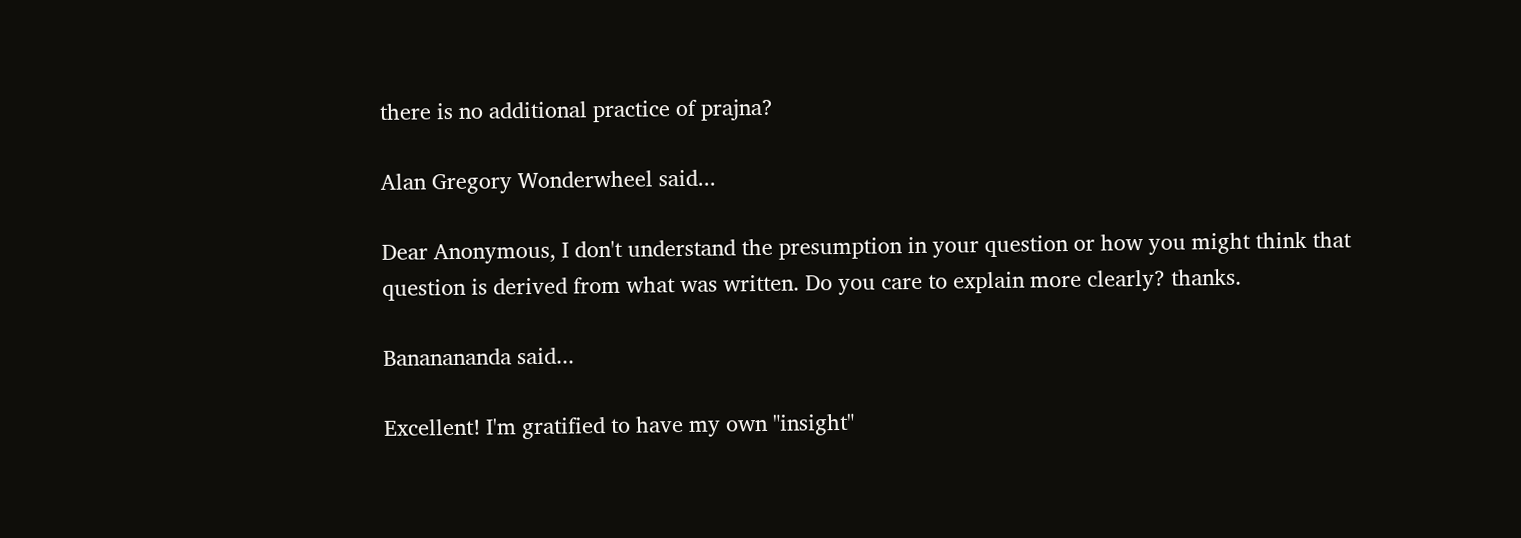there is no additional practice of prajna?

Alan Gregory Wonderwheel said...

Dear Anonymous, I don't understand the presumption in your question or how you might think that question is derived from what was written. Do you care to explain more clearly? thanks.

Bananananda said...

Excellent! I'm gratified to have my own "insight"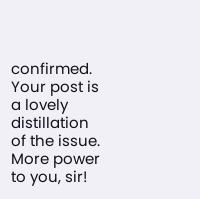confirmed. Your post is a lovely distillation of the issue.
More power to you, sir!